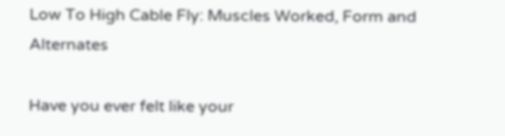Low To High Cable Fly: Muscles Worked, Form and Alternates

Have you ever felt like your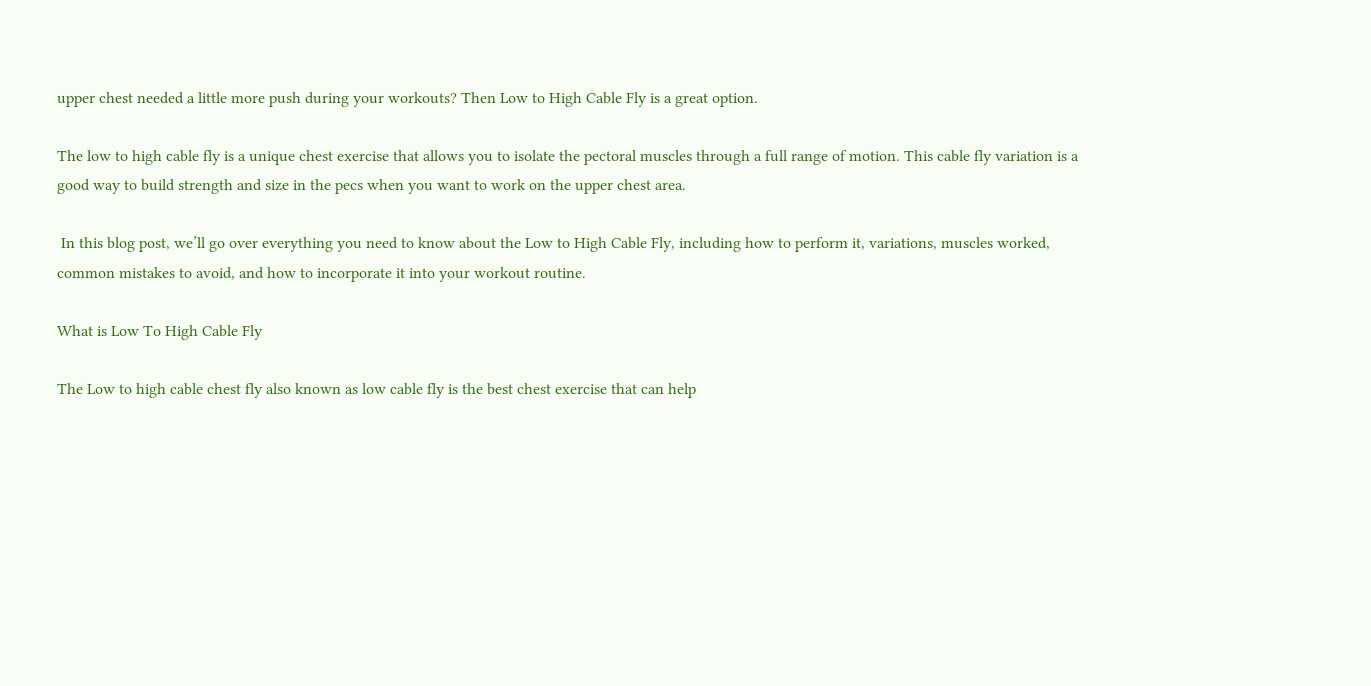upper chest needed a little more push during your workouts? Then Low to High Cable Fly is a great option.

The low to high cable fly is a unique chest exercise that allows you to isolate the pectoral muscles through a full range of motion. This cable fly variation is a good way to build strength and size in the pecs when you want to work on the upper chest area.

 In this blog post, we’ll go over everything you need to know about the Low to High Cable Fly, including how to perform it, variations, muscles worked, common mistakes to avoid, and how to incorporate it into your workout routine.

What is Low To High Cable Fly

The Low to high cable chest fly also known as low cable fly is the best chest exercise that can help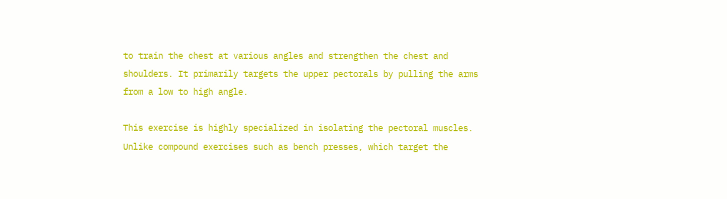to train the chest at various angles and strengthen the chest and shoulders. It primarily targets the upper pectorals by pulling the arms from a low to high angle.

This exercise is highly specialized in isolating the pectoral muscles. Unlike compound exercises such as bench presses, which target the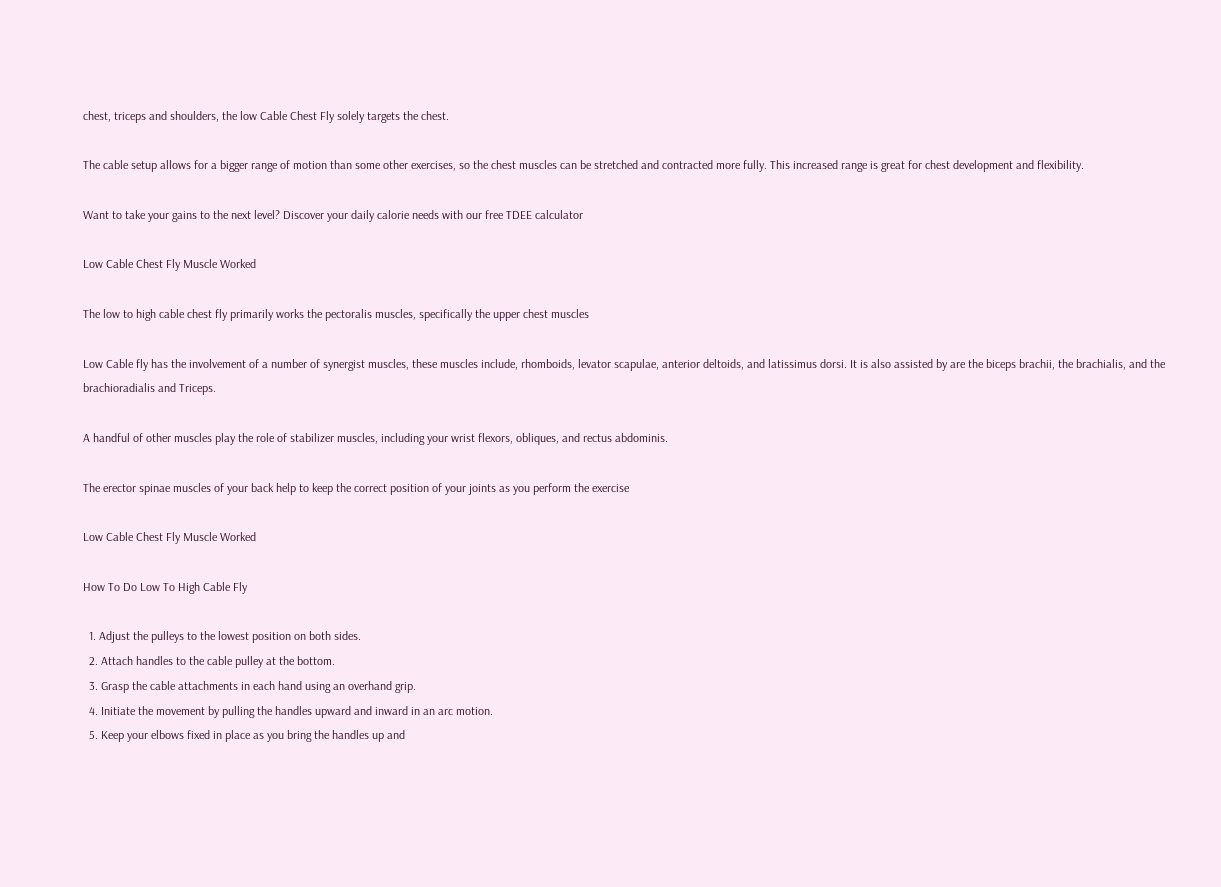chest, triceps and shoulders, the low Cable Chest Fly solely targets the chest.

The cable setup allows for a bigger range of motion than some other exercises, so the chest muscles can be stretched and contracted more fully. This increased range is great for chest development and flexibility.

Want to take your gains to the next level? Discover your daily calorie needs with our free TDEE calculator

Low Cable Chest Fly Muscle Worked

The low to high cable chest fly primarily works the pectoralis muscles, specifically the upper chest muscles

Low Cable fly has the involvement of a number of synergist muscles, these muscles include, rhomboids, levator scapulae, anterior deltoids, and latissimus dorsi. It is also assisted by are the biceps brachii, the brachialis, and the brachioradialis and Triceps.

A handful of other muscles play the role of stabilizer muscles, including your wrist flexors, obliques, and rectus abdominis.

The erector spinae muscles of your back help to keep the correct position of your joints as you perform the exercise

Low Cable Chest Fly Muscle Worked

How To Do Low To High Cable Fly

  1. Adjust the pulleys to the lowest position on both sides.
  2. Attach handles to the cable pulley at the bottom.
  3. Grasp the cable attachments in each hand using an overhand grip.
  4. Initiate the movement by pulling the handles upward and inward in an arc motion.
  5. Keep your elbows fixed in place as you bring the handles up and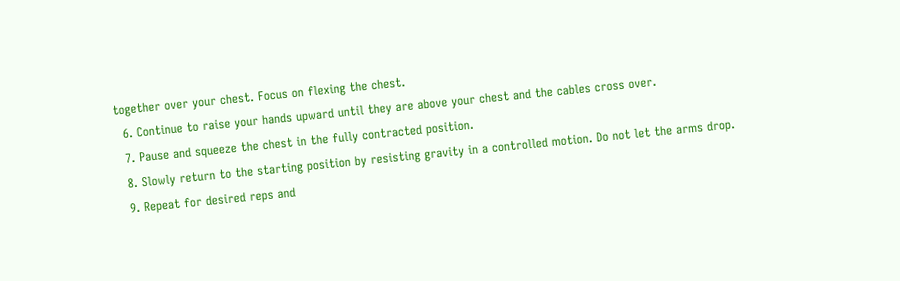together over your chest. Focus on flexing the chest.
  6. Continue to raise your hands upward until they are above your chest and the cables cross over.
  7. Pause and squeeze the chest in the fully contracted position.
  8. Slowly return to the starting position by resisting gravity in a controlled motion. Do not let the arms drop.
  9. Repeat for desired reps and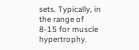sets. Typically, in the range of 8-15 for muscle hypertrophy.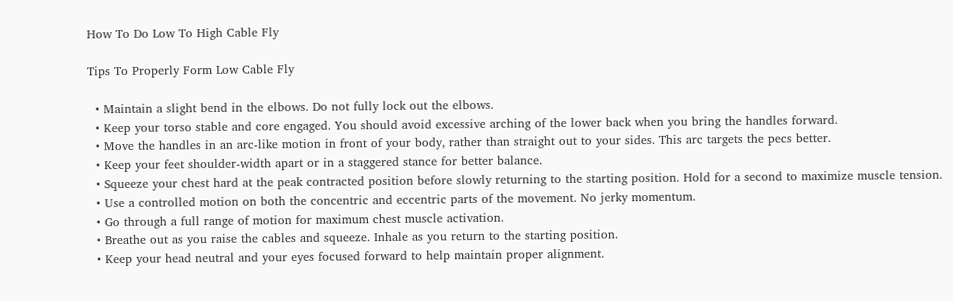How To Do Low To High Cable Fly

Tips To Properly Form Low Cable Fly

  • Maintain a slight bend in the elbows. Do not fully lock out the elbows.
  • Keep your torso stable and core engaged. You should avoid excessive arching of the lower back when you bring the handles forward.
  • Move the handles in an arc-like motion in front of your body, rather than straight out to your sides. This arc targets the pecs better.
  • Keep your feet shoulder-width apart or in a staggered stance for better balance.
  • Squeeze your chest hard at the peak contracted position before slowly returning to the starting position. Hold for a second to maximize muscle tension.
  • Use a controlled motion on both the concentric and eccentric parts of the movement. No jerky momentum.
  • Go through a full range of motion for maximum chest muscle activation.
  • Breathe out as you raise the cables and squeeze. Inhale as you return to the starting position.
  • Keep your head neutral and your eyes focused forward to help maintain proper alignment.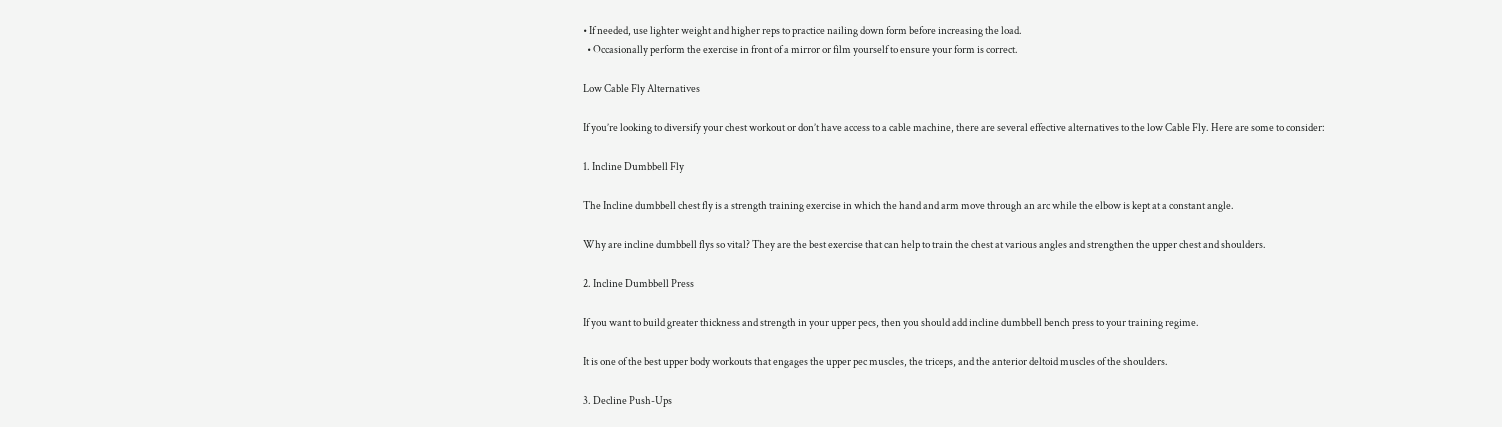• If needed, use lighter weight and higher reps to practice nailing down form before increasing the load.
  • Occasionally perform the exercise in front of a mirror or film yourself to ensure your form is correct.

Low Cable Fly Alternatives

If you’re looking to diversify your chest workout or don’t have access to a cable machine, there are several effective alternatives to the low Cable Fly. Here are some to consider:

1. Incline Dumbbell Fly

The Incline dumbbell chest fly is a strength training exercise in which the hand and arm move through an arc while the elbow is kept at a constant angle.

Why are incline dumbbell flys so vital? They are the best exercise that can help to train the chest at various angles and strengthen the upper chest and shoulders.

2. Incline Dumbbell Press

If you want to build greater thickness and strength in your upper pecs, then you should add incline dumbbell bench press to your training regime.

It is one of the best upper body workouts that engages the upper pec muscles, the triceps, and the anterior deltoid muscles of the shoulders.

3. Decline Push-Ups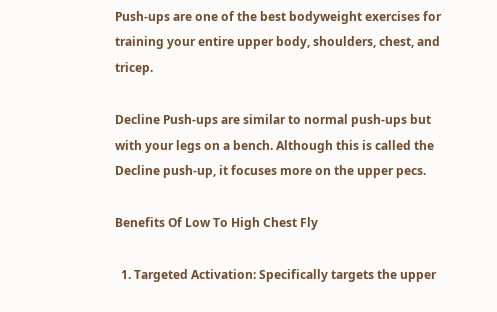Push-ups are one of the best bodyweight exercises for training your entire upper body, shoulders, chest, and tricep.

Decline Push-ups are similar to normal push-ups but with your legs on a bench. Although this is called the Decline push-up, it focuses more on the upper pecs.

Benefits Of Low To High Chest Fly

  1. Targeted Activation: Specifically targets the upper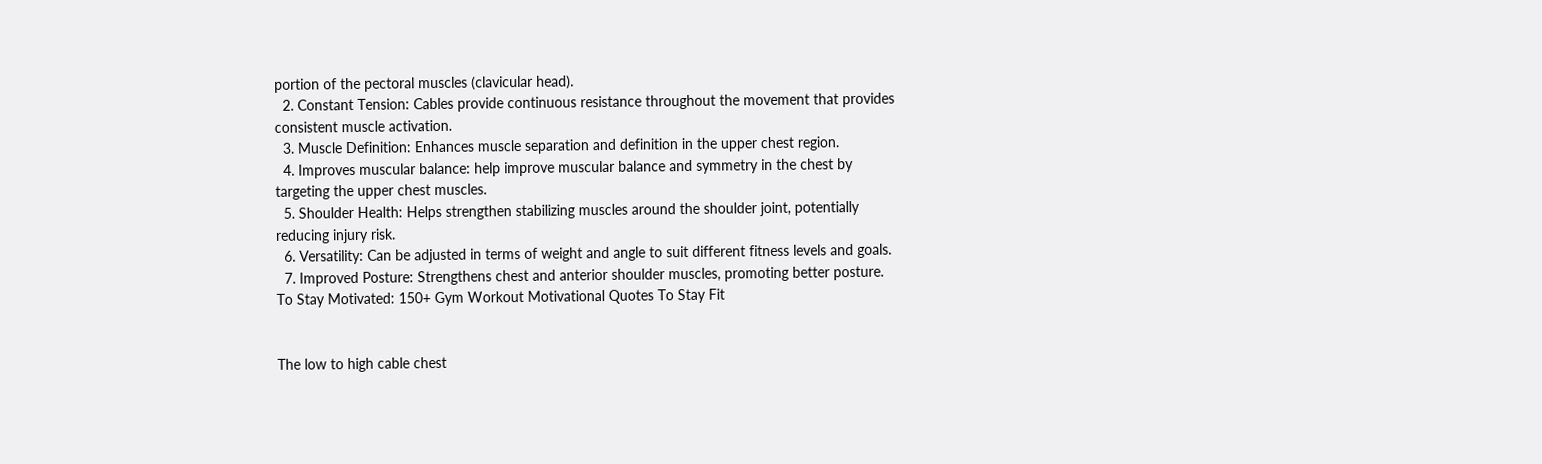portion of the pectoral muscles (clavicular head).
  2. Constant Tension: Cables provide continuous resistance throughout the movement that provides consistent muscle activation.
  3. Muscle Definition: Enhances muscle separation and definition in the upper chest region.
  4. Improves muscular balance: help improve muscular balance and symmetry in the chest by targeting the upper chest muscles.
  5. Shoulder Health: Helps strengthen stabilizing muscles around the shoulder joint, potentially reducing injury risk.
  6. Versatility: Can be adjusted in terms of weight and angle to suit different fitness levels and goals.
  7. Improved Posture: Strengthens chest and anterior shoulder muscles, promoting better posture.
To Stay Motivated: 150+ Gym Workout Motivational Quotes To Stay Fit


The low to high cable chest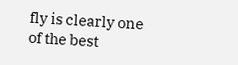fly is clearly one of the best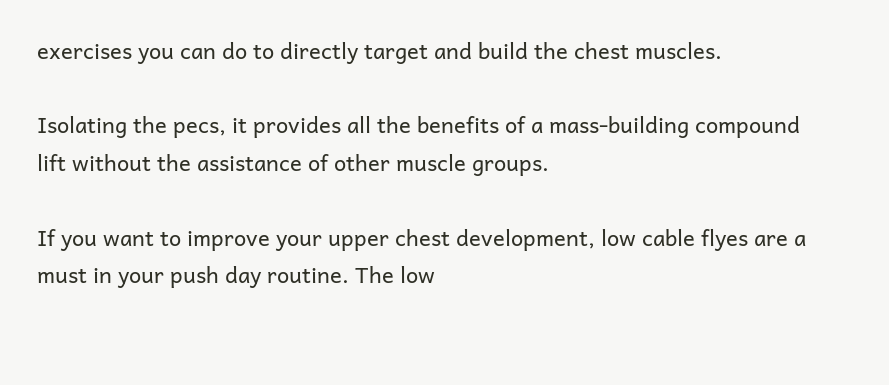exercises you can do to directly target and build the chest muscles.

Isolating the pecs, it provides all the benefits of a mass-building compound lift without the assistance of other muscle groups.

If you want to improve your upper chest development, low cable flyes are a must in your push day routine. The low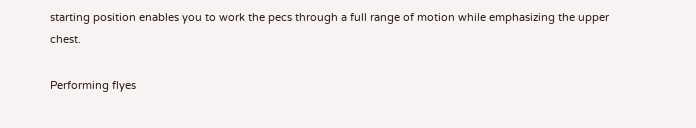starting position enables you to work the pecs through a full range of motion while emphasizing the upper chest.

Performing flyes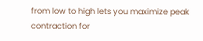from low to high lets you maximize peak contraction for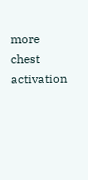more chest activation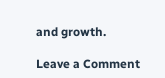and growth.

Leave a Comment